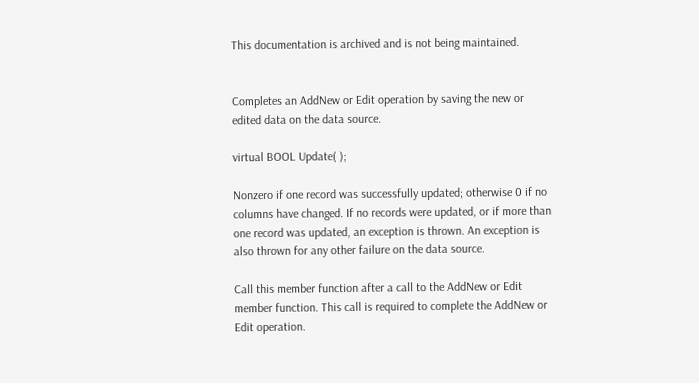This documentation is archived and is not being maintained.


Completes an AddNew or Edit operation by saving the new or edited data on the data source.

virtual BOOL Update( );

Nonzero if one record was successfully updated; otherwise 0 if no columns have changed. If no records were updated, or if more than one record was updated, an exception is thrown. An exception is also thrown for any other failure on the data source.

Call this member function after a call to the AddNew or Edit member function. This call is required to complete the AddNew or Edit operation.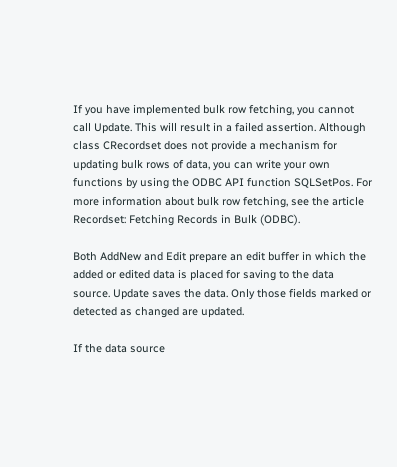If you have implemented bulk row fetching, you cannot call Update. This will result in a failed assertion. Although class CRecordset does not provide a mechanism for updating bulk rows of data, you can write your own functions by using the ODBC API function SQLSetPos. For more information about bulk row fetching, see the article Recordset: Fetching Records in Bulk (ODBC).

Both AddNew and Edit prepare an edit buffer in which the added or edited data is placed for saving to the data source. Update saves the data. Only those fields marked or detected as changed are updated.

If the data source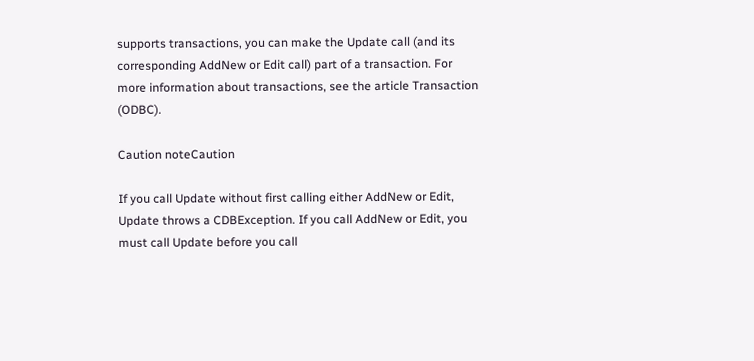supports transactions, you can make the Update call (and its corresponding AddNew or Edit call) part of a transaction. For more information about transactions, see the article Transaction (ODBC).

Caution noteCaution

If you call Update without first calling either AddNew or Edit, Update throws a CDBException. If you call AddNew or Edit, you must call Update before you call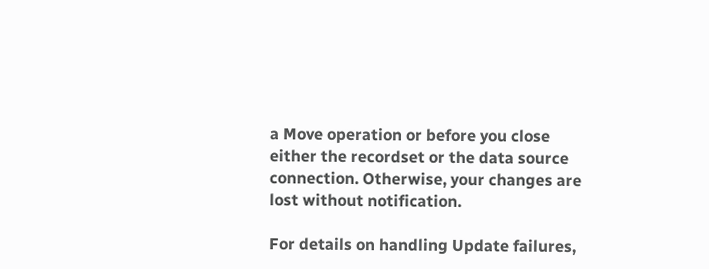a Move operation or before you close either the recordset or the data source connection. Otherwise, your changes are lost without notification.

For details on handling Update failures,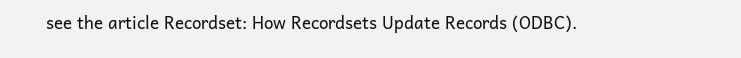see the article Recordset: How Recordsets Update Records (ODBC).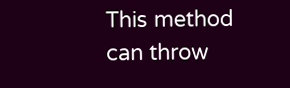This method can throw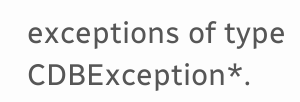exceptions of type CDBException*.